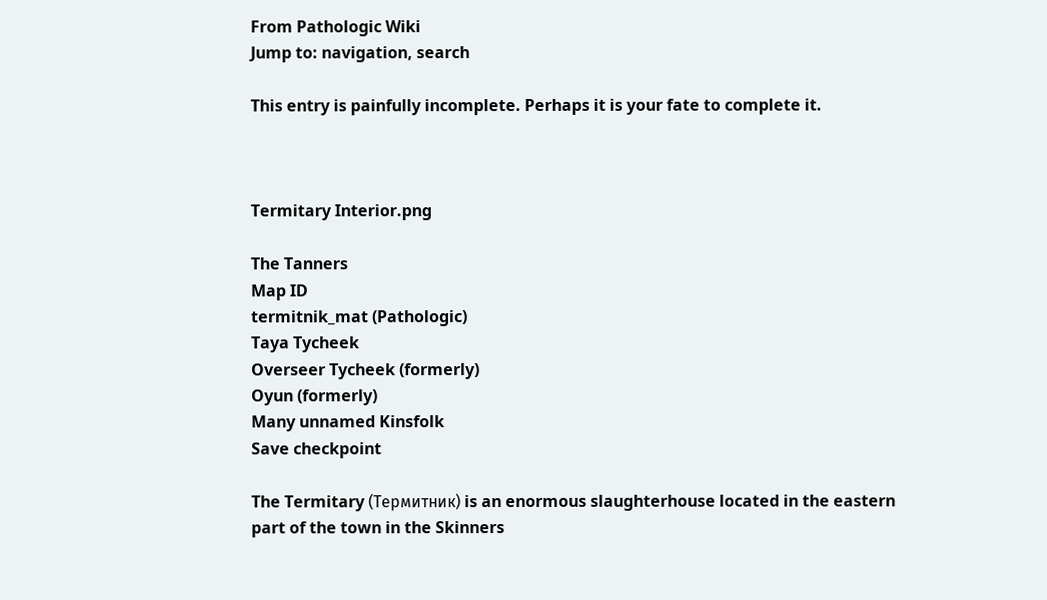From Pathologic Wiki
Jump to: navigation, search

This entry is painfully incomplete. Perhaps it is your fate to complete it.



Termitary Interior.png

The Tanners
Map ID
termitnik_mat (Pathologic)
Taya Tycheek
Overseer Tycheek (formerly)
Oyun (formerly)
Many unnamed Kinsfolk
Save checkpoint

The Termitary (Термитник) is an enormous slaughterhouse located in the eastern part of the town in the Skinners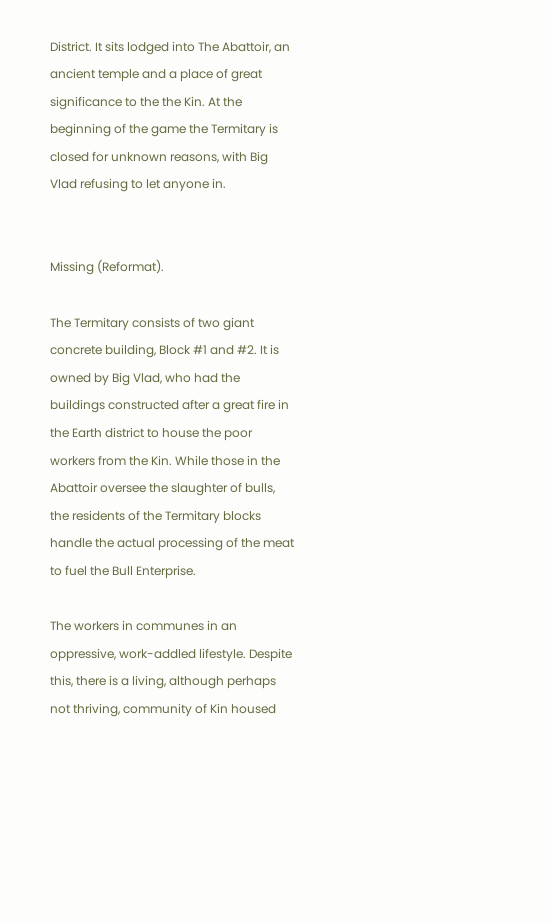District. It sits lodged into The Abattoir, an ancient temple and a place of great significance to the the Kin. At the beginning of the game the Termitary is closed for unknown reasons, with Big Vlad refusing to let anyone in.


Missing (Reformat).

The Termitary consists of two giant concrete building, Block #1 and #2. It is owned by Big Vlad, who had the buildings constructed after a great fire in the Earth district to house the poor workers from the Kin. While those in the Abattoir oversee the slaughter of bulls, the residents of the Termitary blocks handle the actual processing of the meat to fuel the Bull Enterprise.

The workers in communes in an oppressive, work-addled lifestyle. Despite this, there is a living, although perhaps not thriving, community of Kin housed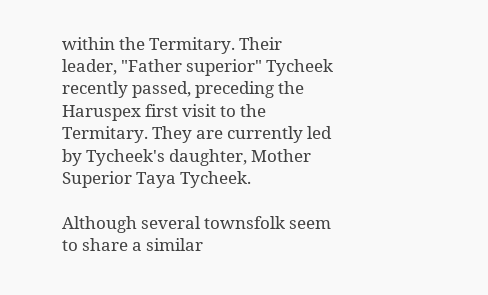within the Termitary. Their leader, "Father superior" Tycheek recently passed, preceding the Haruspex first visit to the Termitary. They are currently led by Tycheek's daughter, Mother Superior Taya Tycheek.

Although several townsfolk seem to share a similar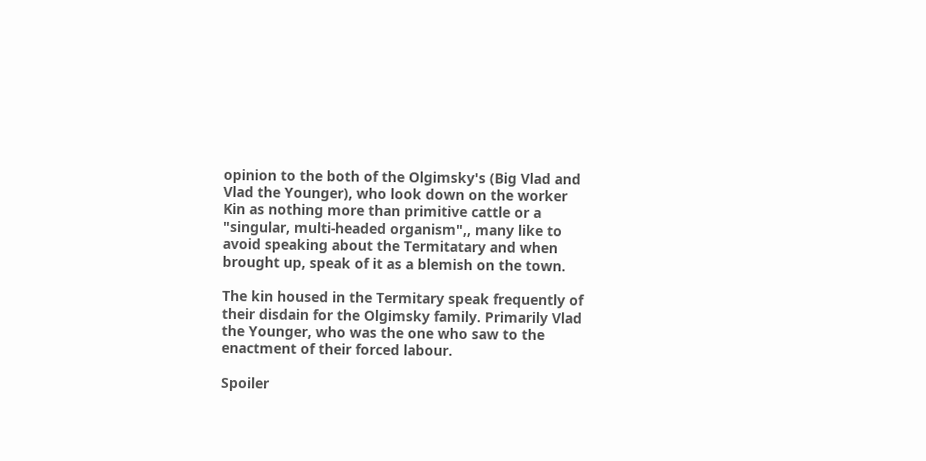opinion to the both of the Olgimsky's (Big Vlad and Vlad the Younger), who look down on the worker Kin as nothing more than primitive cattle or a "singular, multi-headed organism",, many like to avoid speaking about the Termitatary and when brought up, speak of it as a blemish on the town.

The kin housed in the Termitary speak frequently of their disdain for the Olgimsky family. Primarily Vlad the Younger, who was the one who saw to the enactment of their forced labour.

Spoiler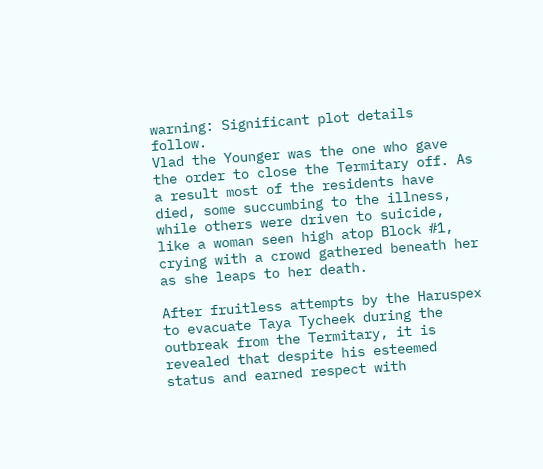warning: Significant plot details follow.
Vlad the Younger was the one who gave the order to close the Termitary off. As a result most of the residents have died, some succumbing to the illness, while others were driven to suicide, like a woman seen high atop Block #1, crying with a crowd gathered beneath her as she leaps to her death.

After fruitless attempts by the Haruspex to evacuate Taya Tycheek during the outbreak from the Termitary, it is revealed that despite his esteemed status and earned respect with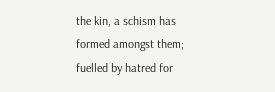the kin, a schism has formed amongst them; fuelled by hatred for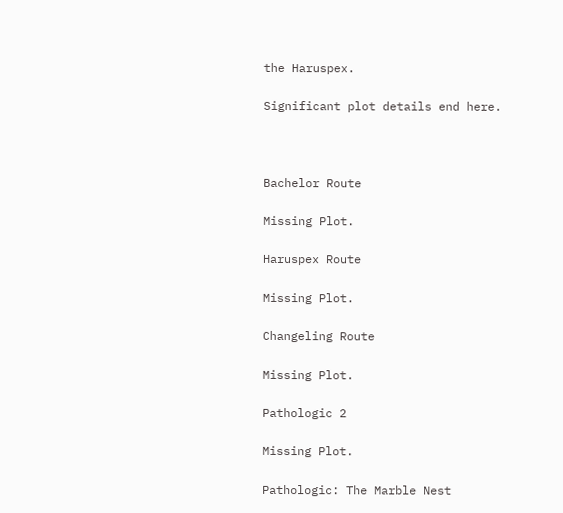the Haruspex.

Significant plot details end here.



Bachelor Route

Missing Plot.

Haruspex Route

Missing Plot.

Changeling Route

Missing Plot.

Pathologic 2

Missing Plot.

Pathologic: The Marble Nest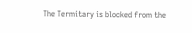The Termitary is blocked from the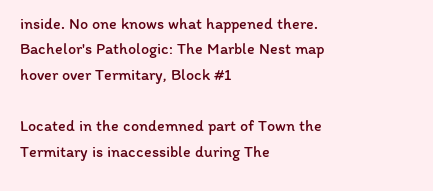inside. No one knows what happened there.
Bachelor's Pathologic: The Marble Nest map hover over Termitary, Block #1

Located in the condemned part of Town the Termitary is inaccessible during The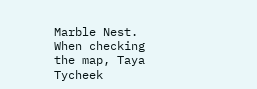Marble Nest. When checking the map, Taya Tycheek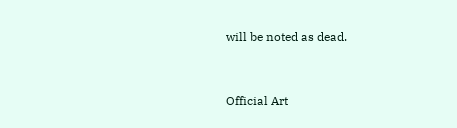will be noted as dead.


Official Art